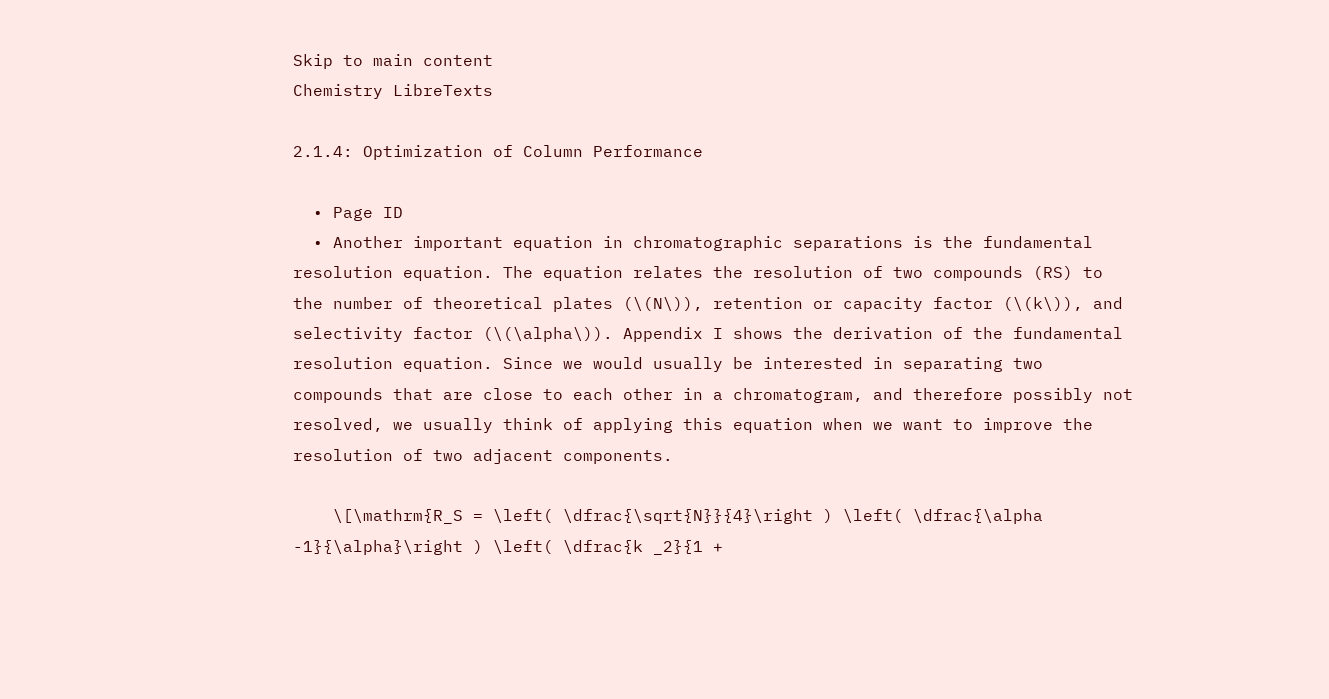Skip to main content
Chemistry LibreTexts

2.1.4: Optimization of Column Performance

  • Page ID
  • Another important equation in chromatographic separations is the fundamental resolution equation. The equation relates the resolution of two compounds (RS) to the number of theoretical plates (\(N\)), retention or capacity factor (\(k\)), and selectivity factor (\(\alpha\)). Appendix I shows the derivation of the fundamental resolution equation. Since we would usually be interested in separating two compounds that are close to each other in a chromatogram, and therefore possibly not resolved, we usually think of applying this equation when we want to improve the resolution of two adjacent components.

    \[\mathrm{R_S = \left( \dfrac{\sqrt{N}}{4}\right ) \left( \dfrac{\alpha -1}{\alpha}\right ) \left( \dfrac{k _2}{1 +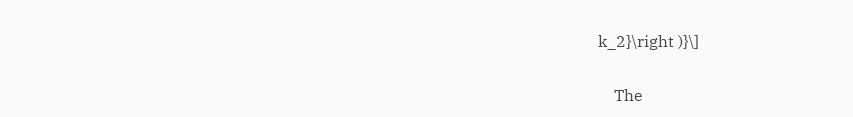k_2}\right )}\]

    The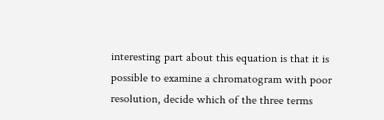interesting part about this equation is that it is possible to examine a chromatogram with poor resolution, decide which of the three terms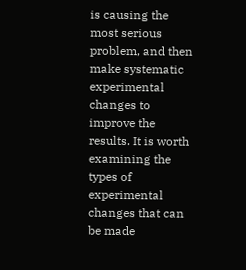is causing the most serious problem, and then make systematic experimental changes to improve the results. It is worth examining the types of experimental changes that can be made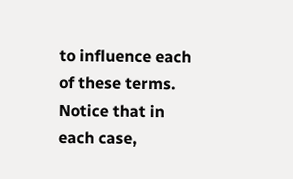to influence each of these terms. Notice that in each case,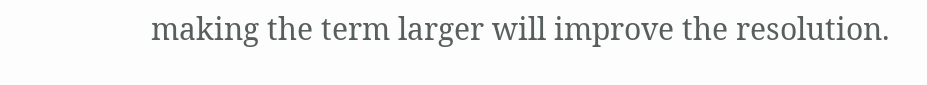making the term larger will improve the resolution.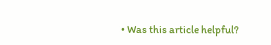• Was this article helpful?